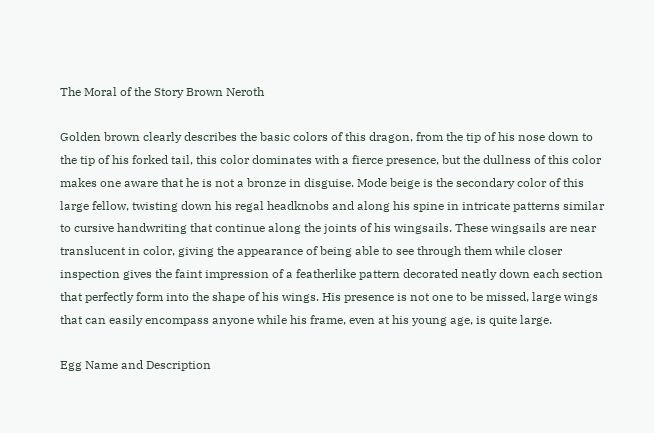The Moral of the Story Brown Neroth

Golden brown clearly describes the basic colors of this dragon, from the tip of his nose down to the tip of his forked tail, this color dominates with a fierce presence, but the dullness of this color makes one aware that he is not a bronze in disguise. Mode beige is the secondary color of this large fellow, twisting down his regal headknobs and along his spine in intricate patterns similar to cursive handwriting that continue along the joints of his wingsails. These wingsails are near translucent in color, giving the appearance of being able to see through them while closer inspection gives the faint impression of a featherlike pattern decorated neatly down each section that perfectly form into the shape of his wings. His presence is not one to be missed, large wings that can easily encompass anyone while his frame, even at his young age, is quite large.

Egg Name and Description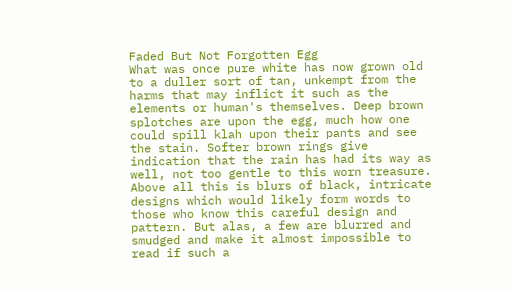Faded But Not Forgotten Egg
What was once pure white has now grown old to a duller sort of tan, unkempt from the harms that may inflict it such as the elements or human's themselves. Deep brown splotches are upon the egg, much how one could spill klah upon their pants and see the stain. Softer brown rings give indication that the rain has had its way as well, not too gentle to this worn treasure. Above all this is blurs of black, intricate designs which would likely form words to those who know this careful design and pattern. But alas, a few are blurred and smudged and make it almost impossible to read if such a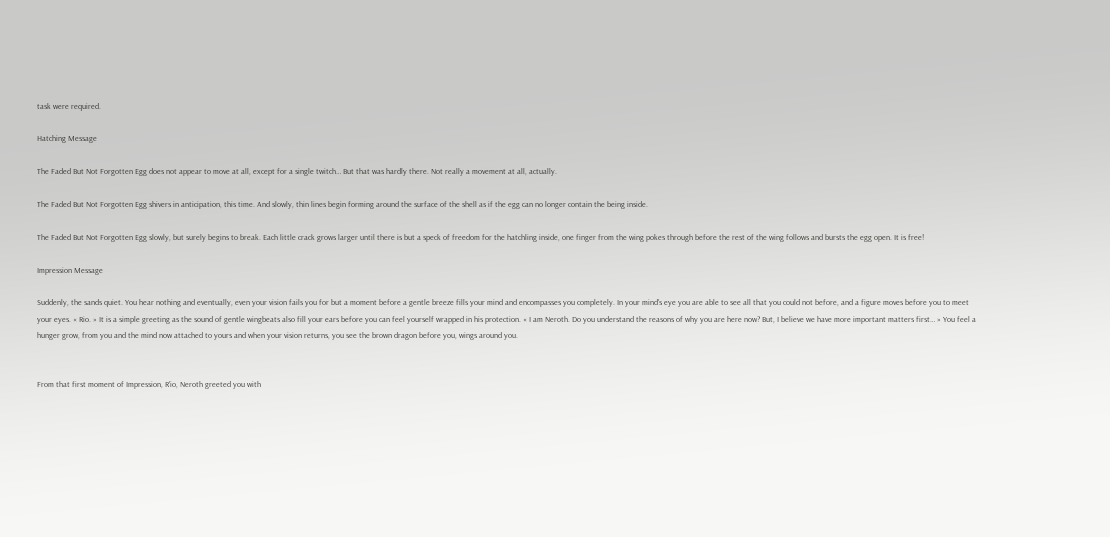task were required.

Hatching Message

The Faded But Not Forgotten Egg does not appear to move at all, except for a single twitch… But that was hardly there. Not really a movement at all, actually.

The Faded But Not Forgotten Egg shivers in anticipation, this time. And slowly, thin lines begin forming around the surface of the shell as if the egg can no longer contain the being inside.

The Faded But Not Forgotten Egg slowly, but surely begins to break. Each little crack grows larger until there is but a speck of freedom for the hatchling inside, one finger from the wing pokes through before the rest of the wing follows and bursts the egg open. It is free!

Impression Message

Suddenly, the sands quiet. You hear nothing and eventually, even your vision fails you for but a moment before a gentle breeze fills your mind and encompasses you completely. In your mind's eye you are able to see all that you could not before, and a figure moves before you to meet your eyes. « Rio. » It is a simple greeting as the sound of gentle wingbeats also fill your ears before you can feel yourself wrapped in his protection. « I am Neroth. Do you understand the reasons of why you are here now? But, I believe we have more important matters first… » You feel a hunger grow, from you and the mind now attached to yours and when your vision returns, you see the brown dragon before you, wings around you.


From that first moment of Impression, R'io, Neroth greeted you with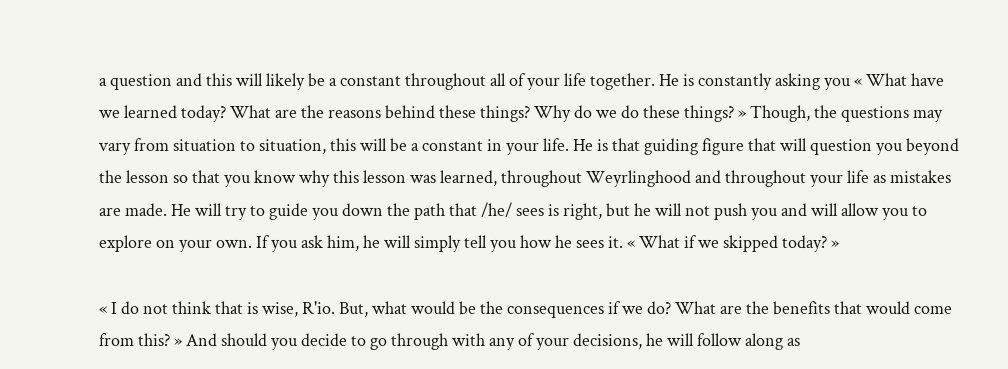a question and this will likely be a constant throughout all of your life together. He is constantly asking you « What have we learned today? What are the reasons behind these things? Why do we do these things? » Though, the questions may vary from situation to situation, this will be a constant in your life. He is that guiding figure that will question you beyond the lesson so that you know why this lesson was learned, throughout Weyrlinghood and throughout your life as mistakes are made. He will try to guide you down the path that /he/ sees is right, but he will not push you and will allow you to explore on your own. If you ask him, he will simply tell you how he sees it. « What if we skipped today? »

« I do not think that is wise, R'io. But, what would be the consequences if we do? What are the benefits that would come from this? » And should you decide to go through with any of your decisions, he will follow along as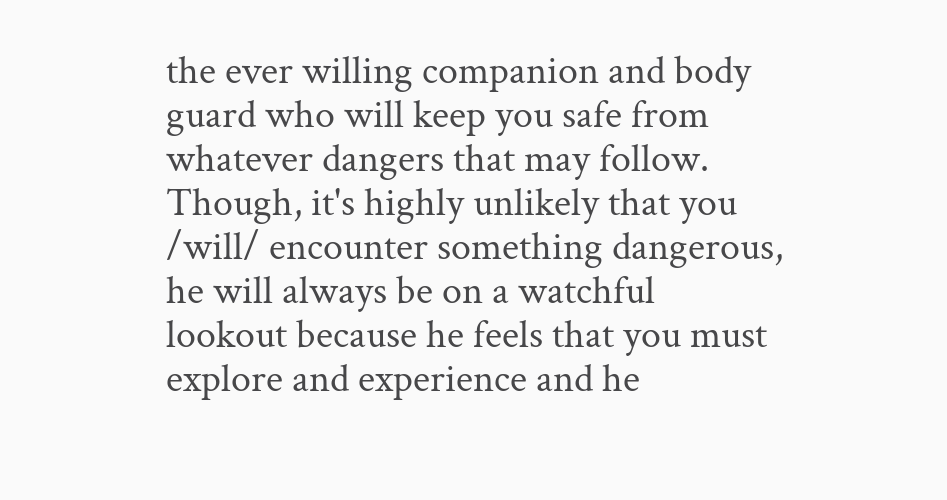the ever willing companion and body guard who will keep you safe from whatever dangers that may follow. Though, it's highly unlikely that you /will/ encounter something dangerous, he will always be on a watchful lookout because he feels that you must explore and experience and he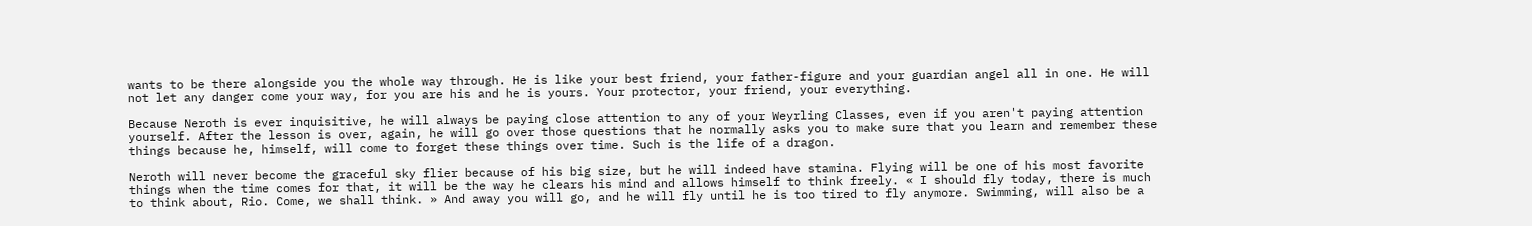wants to be there alongside you the whole way through. He is like your best friend, your father-figure and your guardian angel all in one. He will not let any danger come your way, for you are his and he is yours. Your protector, your friend, your everything.

Because Neroth is ever inquisitive, he will always be paying close attention to any of your Weyrling Classes, even if you aren't paying attention yourself. After the lesson is over, again, he will go over those questions that he normally asks you to make sure that you learn and remember these things because he, himself, will come to forget these things over time. Such is the life of a dragon.

Neroth will never become the graceful sky flier because of his big size, but he will indeed have stamina. Flying will be one of his most favorite things when the time comes for that, it will be the way he clears his mind and allows himself to think freely. « I should fly today, there is much to think about, Rio. Come, we shall think. » And away you will go, and he will fly until he is too tired to fly anymore. Swimming, will also be a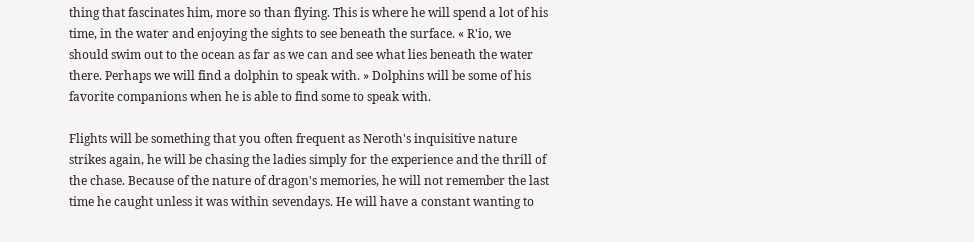thing that fascinates him, more so than flying. This is where he will spend a lot of his time, in the water and enjoying the sights to see beneath the surface. « R'io, we should swim out to the ocean as far as we can and see what lies beneath the water there. Perhaps we will find a dolphin to speak with. » Dolphins will be some of his favorite companions when he is able to find some to speak with.

Flights will be something that you often frequent as Neroth's inquisitive nature strikes again, he will be chasing the ladies simply for the experience and the thrill of the chase. Because of the nature of dragon's memories, he will not remember the last time he caught unless it was within sevendays. He will have a constant wanting to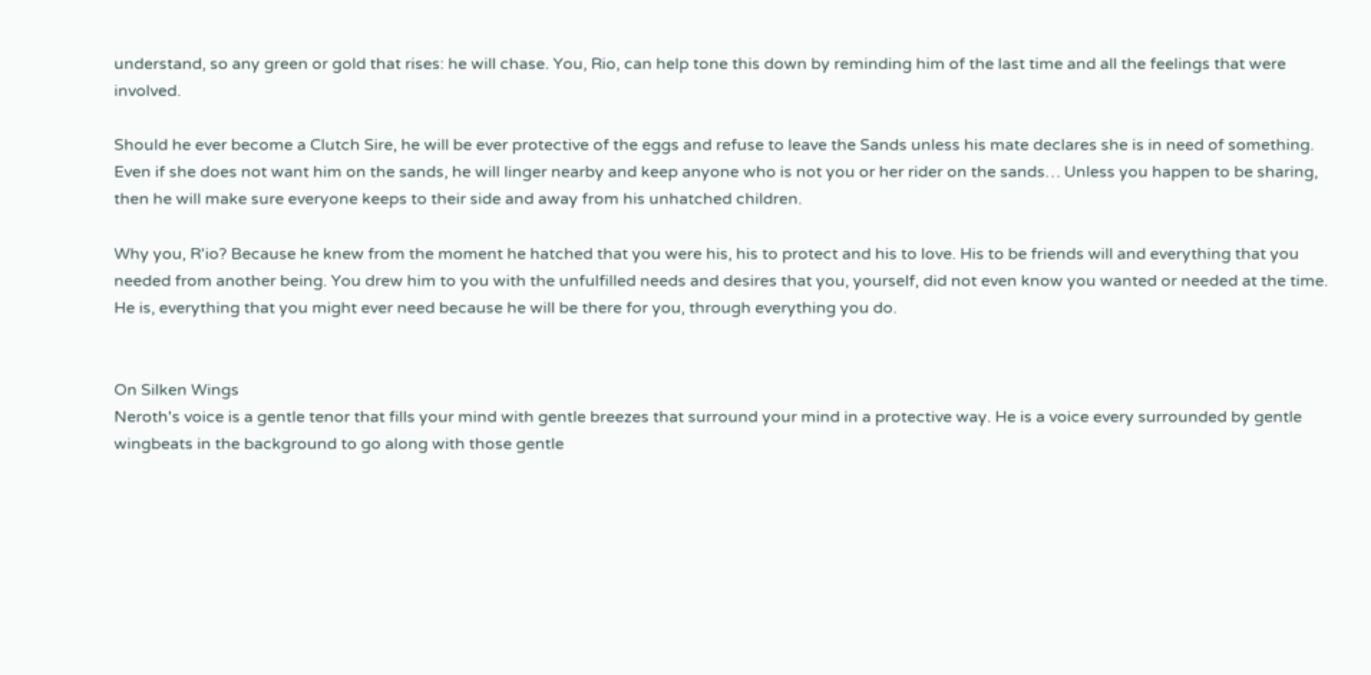understand, so any green or gold that rises: he will chase. You, Rio, can help tone this down by reminding him of the last time and all the feelings that were involved.

Should he ever become a Clutch Sire, he will be ever protective of the eggs and refuse to leave the Sands unless his mate declares she is in need of something. Even if she does not want him on the sands, he will linger nearby and keep anyone who is not you or her rider on the sands… Unless you happen to be sharing, then he will make sure everyone keeps to their side and away from his unhatched children.

Why you, R'io? Because he knew from the moment he hatched that you were his, his to protect and his to love. His to be friends will and everything that you needed from another being. You drew him to you with the unfulfilled needs and desires that you, yourself, did not even know you wanted or needed at the time. He is, everything that you might ever need because he will be there for you, through everything you do.


On Silken Wings
Neroth's voice is a gentle tenor that fills your mind with gentle breezes that surround your mind in a protective way. He is a voice every surrounded by gentle wingbeats in the background to go along with those gentle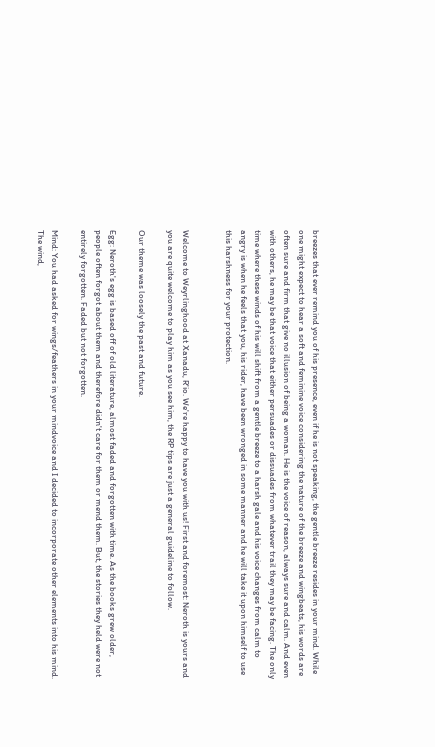breezes that ever remind you of his presence, even if he is not speaking, the gentle breeze resides in your mind. While one might expect to hear a soft and feminine voice considering the nature of the breeze and wingbeats, his words are often sure and firm that give no illusion of being a woman. He is the voice of reason, always sure and calm. And even with others, he may be that voice that either persuades or dissuades from whatever trail they may be facing. The only time where these winds of his will shift from a gentle breeze to a harsh gale and his voice changes from calm to angry is when he feels that you, his rider, have been wronged in some manner and he will take it upon himself to use this harshness for your protection.


Welcome to Weyrlinghood at Xanadu, R'io. We're happy to have you with us! First and foremost: Neroth is yours and you are quite welcome to play him as you see him, the RP tips are just a general guideline to follow.

Our theme was loosely the past and future.

Egg: Neroth's egg is based off of old literature, almost faded and forgotten with time. As the books grew older, people often forgot about them and therefore didn't care for them or mend them. But, the stories they held were not entirely forgotten. Faded but not forgotten.

Mind: You had asked for wings/feathers in your mindvoice and I decided to incorporate other elements into his mind. The wind,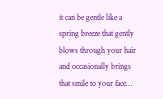it can be gentle like a spring breeze that gently blows through your hair and occasionally brings that smile to your face…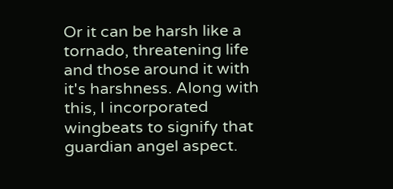Or it can be harsh like a tornado, threatening life and those around it with it's harshness. Along with this, I incorporated wingbeats to signify that guardian angel aspect.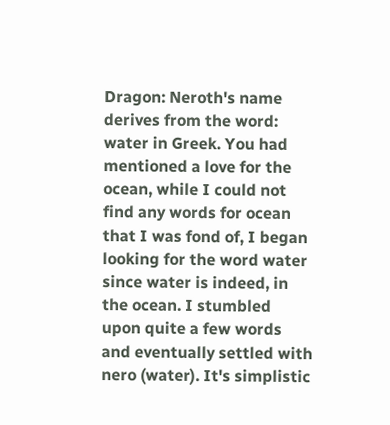Dragon: Neroth's name derives from the word: water in Greek. You had mentioned a love for the ocean, while I could not find any words for ocean that I was fond of, I began looking for the word water since water is indeed, in the ocean. I stumbled upon quite a few words and eventually settled with nero (water). It's simplistic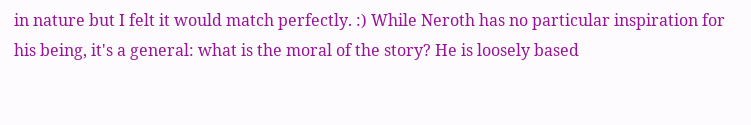in nature but I felt it would match perfectly. :) While Neroth has no particular inspiration for his being, it's a general: what is the moral of the story? He is loosely based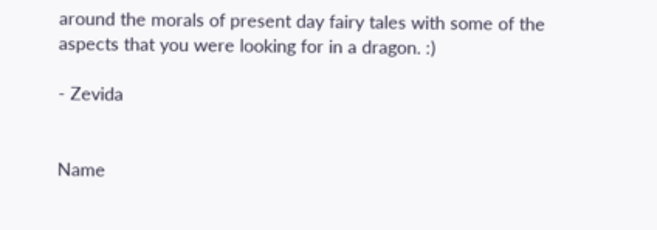around the morals of present day fairy tales with some of the aspects that you were looking for in a dragon. :)

- Zevida


Name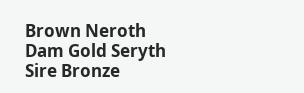Brown Neroth
Dam Gold Seryth
Sire Bronze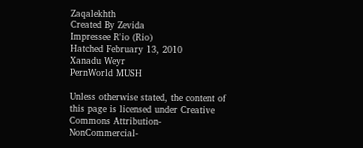Zaqalekhth
Created By Zevida
Impressee R'io (Rio)
Hatched February 13, 2010
Xanadu Weyr
PernWorld MUSH

Unless otherwise stated, the content of this page is licensed under Creative Commons Attribution-NonCommercial-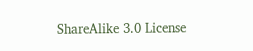ShareAlike 3.0 License